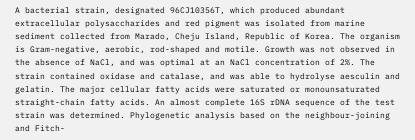A bacterial strain, designated 96CJ10356T, which produced abundant extracellular polysaccharides and red pigment was isolated from marine sediment collected from Marado, Cheju Island, Republic of Korea. The organism is Gram-negative, aerobic, rod-shaped and motile. Growth was not observed in the absence of NaCl, and was optimal at an NaCl concentration of 2%. The strain contained oxidase and catalase, and was able to hydrolyse aesculin and gelatin. The major cellular fatty acids were saturated or monounsaturated straight-chain fatty acids. An almost complete 16S rDNA sequence of the test strain was determined. Phylogenetic analysis based on the neighbour-joining and Fitch-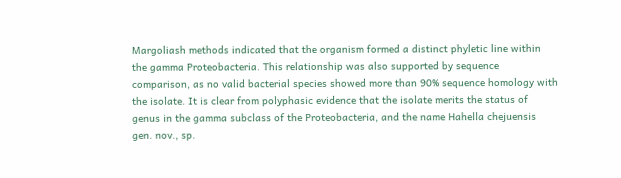Margoliash methods indicated that the organism formed a distinct phyletic line within the gamma Proteobacteria. This relationship was also supported by sequence comparison, as no valid bacterial species showed more than 90% sequence homology with the isolate. It is clear from polyphasic evidence that the isolate merits the status of genus in the gamma subclass of the Proteobacteria, and the name Hahella chejuensis gen. nov., sp.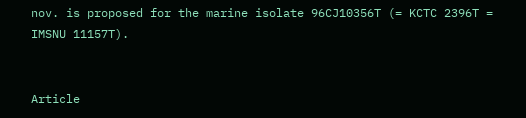nov. is proposed for the marine isolate 96CJ10356T (= KCTC 2396T = IMSNU 11157T).


Article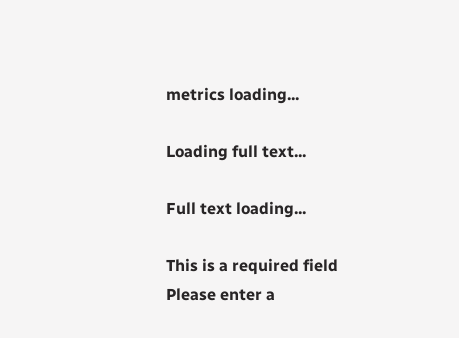metrics loading...

Loading full text...

Full text loading...

This is a required field
Please enter a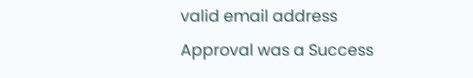valid email address
Approval was a Success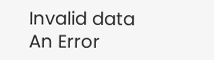Invalid data
An Error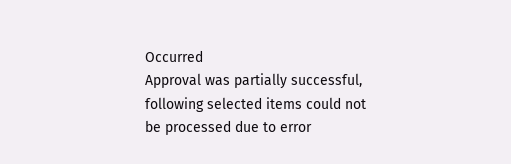Occurred
Approval was partially successful, following selected items could not be processed due to error